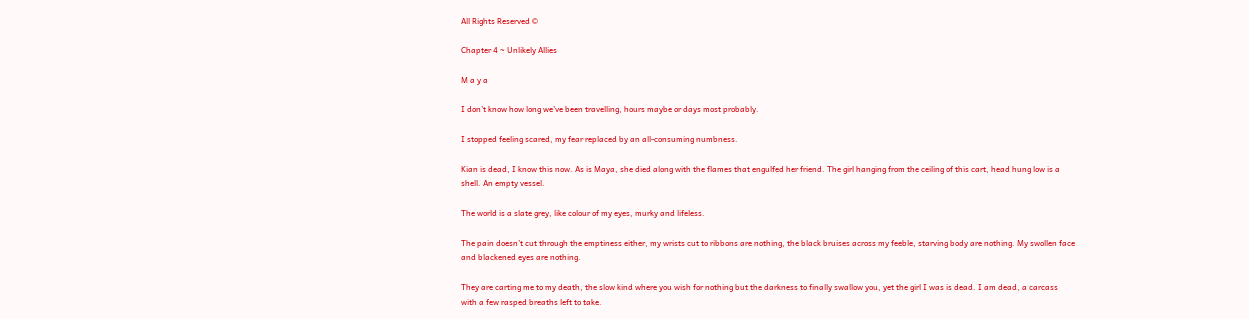All Rights Reserved ©

Chapter 4 ~ Unlikely Allies

M a y a

I don’t know how long we’ve been travelling, hours maybe or days most probably.

I stopped feeling scared, my fear replaced by an all-consuming numbness.

Kian is dead, I know this now. As is Maya, she died along with the flames that engulfed her friend. The girl hanging from the ceiling of this cart, head hung low is a shell. An empty vessel.

The world is a slate grey, like colour of my eyes, murky and lifeless.

The pain doesn’t cut through the emptiness either, my wrists cut to ribbons are nothing, the black bruises across my feeble, starving body are nothing. My swollen face and blackened eyes are nothing.

They are carting me to my death, the slow kind where you wish for nothing but the darkness to finally swallow you, yet the girl I was is dead. I am dead, a carcass with a few rasped breaths left to take.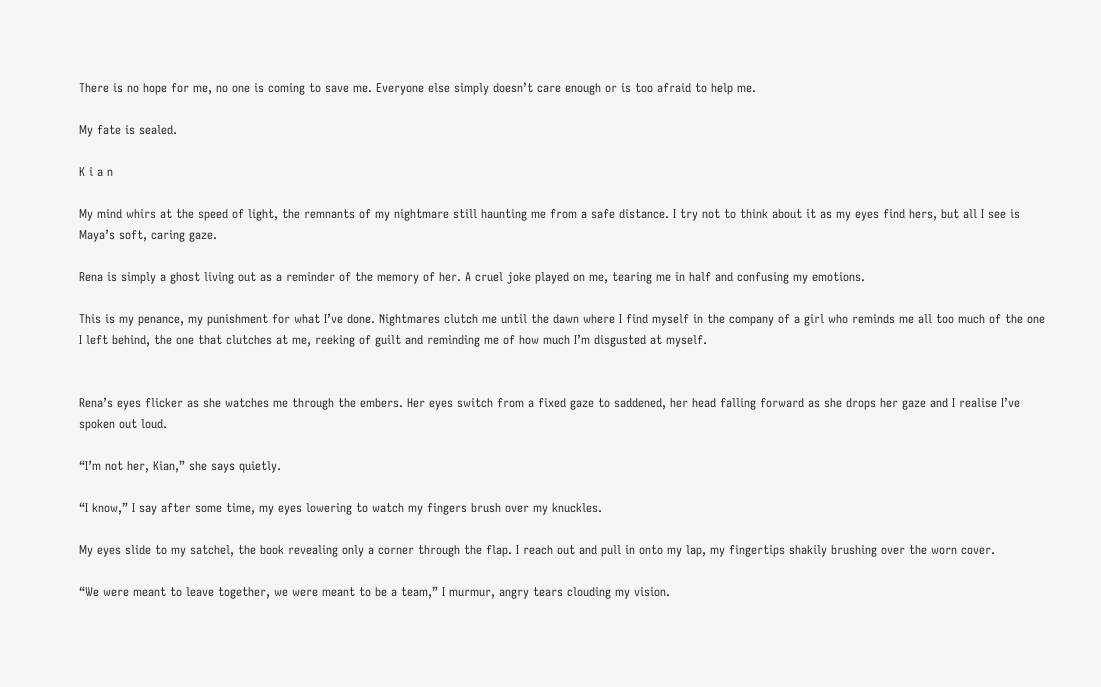There is no hope for me, no one is coming to save me. Everyone else simply doesn’t care enough or is too afraid to help me.

My fate is sealed.

K i a n

My mind whirs at the speed of light, the remnants of my nightmare still haunting me from a safe distance. I try not to think about it as my eyes find hers, but all I see is Maya’s soft, caring gaze.

Rena is simply a ghost living out as a reminder of the memory of her. A cruel joke played on me, tearing me in half and confusing my emotions.

This is my penance, my punishment for what I’ve done. Nightmares clutch me until the dawn where I find myself in the company of a girl who reminds me all too much of the one I left behind, the one that clutches at me, reeking of guilt and reminding me of how much I’m disgusted at myself.


Rena’s eyes flicker as she watches me through the embers. Her eyes switch from a fixed gaze to saddened, her head falling forward as she drops her gaze and I realise I’ve spoken out loud.

“I’m not her, Kian,” she says quietly.

“I know,” I say after some time, my eyes lowering to watch my fingers brush over my knuckles.

My eyes slide to my satchel, the book revealing only a corner through the flap. I reach out and pull in onto my lap, my fingertips shakily brushing over the worn cover.

“We were meant to leave together, we were meant to be a team,” I murmur, angry tears clouding my vision.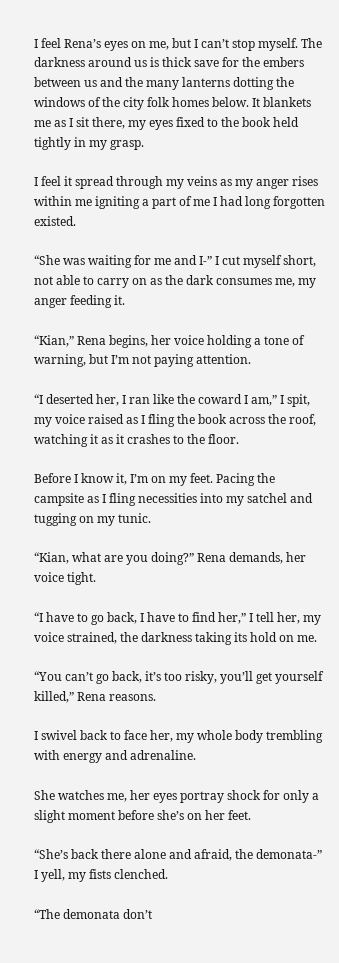I feel Rena’s eyes on me, but I can’t stop myself. The darkness around us is thick save for the embers between us and the many lanterns dotting the windows of the city folk homes below. It blankets me as I sit there, my eyes fixed to the book held tightly in my grasp.

I feel it spread through my veins as my anger rises within me igniting a part of me I had long forgotten existed.

“She was waiting for me and I-” I cut myself short, not able to carry on as the dark consumes me, my anger feeding it.

“Kian,” Rena begins, her voice holding a tone of warning, but I’m not paying attention.

“I deserted her, I ran like the coward I am,” I spit, my voice raised as I fling the book across the roof, watching it as it crashes to the floor.

Before I know it, I’m on my feet. Pacing the campsite as I fling necessities into my satchel and tugging on my tunic.

“Kian, what are you doing?” Rena demands, her voice tight.

“I have to go back, I have to find her,” I tell her, my voice strained, the darkness taking its hold on me.

“You can’t go back, it’s too risky, you’ll get yourself killed,” Rena reasons.

I swivel back to face her, my whole body trembling with energy and adrenaline.

She watches me, her eyes portray shock for only a slight moment before she’s on her feet.

“She’s back there alone and afraid, the demonata-” I yell, my fists clenched.

“The demonata don’t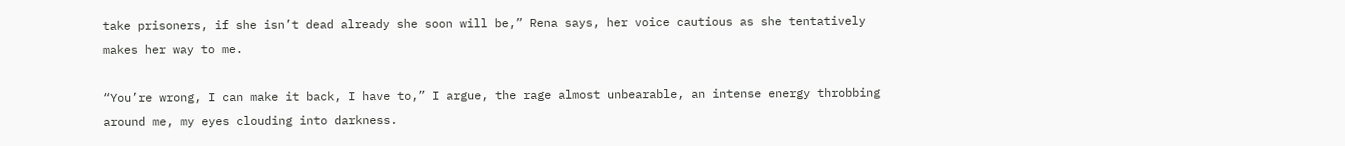take prisoners, if she isn’t dead already she soon will be,” Rena says, her voice cautious as she tentatively makes her way to me.

“You’re wrong, I can make it back, I have to,” I argue, the rage almost unbearable, an intense energy throbbing around me, my eyes clouding into darkness.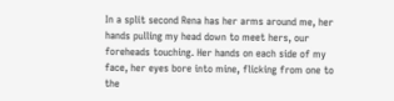In a split second Rena has her arms around me, her hands pulling my head down to meet hers, our foreheads touching. Her hands on each side of my face, her eyes bore into mine, flicking from one to the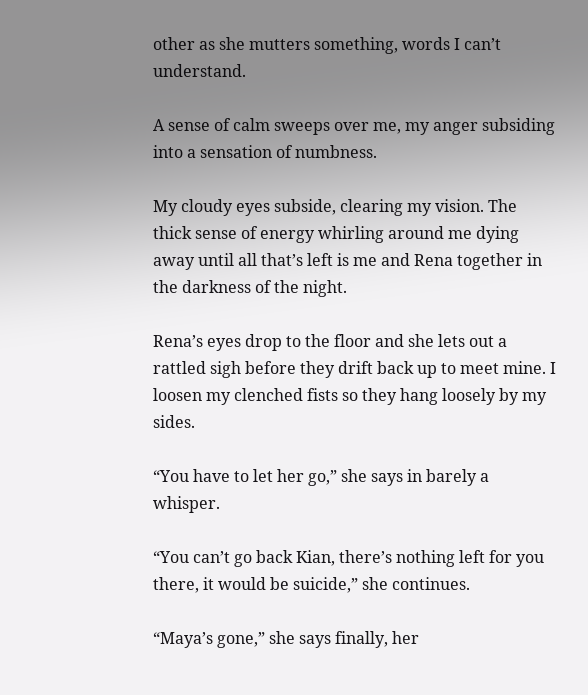other as she mutters something, words I can’t understand.

A sense of calm sweeps over me, my anger subsiding into a sensation of numbness.

My cloudy eyes subside, clearing my vision. The thick sense of energy whirling around me dying away until all that’s left is me and Rena together in the darkness of the night.

Rena’s eyes drop to the floor and she lets out a rattled sigh before they drift back up to meet mine. I loosen my clenched fists so they hang loosely by my sides.

“You have to let her go,” she says in barely a whisper.

“You can’t go back Kian, there’s nothing left for you there, it would be suicide,” she continues.

“Maya’s gone,” she says finally, her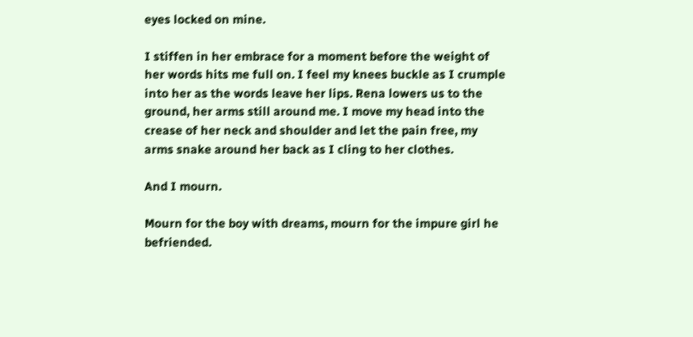eyes locked on mine.

I stiffen in her embrace for a moment before the weight of her words hits me full on. I feel my knees buckle as I crumple into her as the words leave her lips. Rena lowers us to the ground, her arms still around me. I move my head into the crease of her neck and shoulder and let the pain free, my arms snake around her back as I cling to her clothes.

And I mourn.

Mourn for the boy with dreams, mourn for the impure girl he befriended.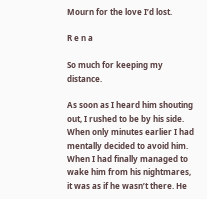Mourn for the love I’d lost.

R e n a

So much for keeping my distance.

As soon as I heard him shouting out, I rushed to be by his side. When only minutes earlier I had mentally decided to avoid him. When I had finally managed to wake him from his nightmares, it was as if he wasn’t there. He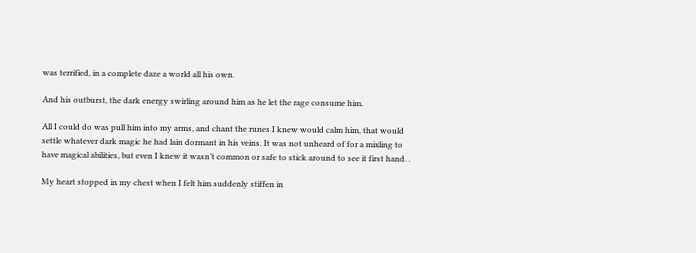was terrified, in a complete daze a world all his own.

And his outburst, the dark energy swirling around him as he let the rage consume him.

All I could do was pull him into my arms, and chant the runes I knew would calm him, that would settle whatever dark magic he had lain dormant in his veins. It was not unheard of for a mixling to have magical abilities, but even I knew it wasn’t common or safe to stick around to see it first hand. .

My heart stopped in my chest when I felt him suddenly stiffen in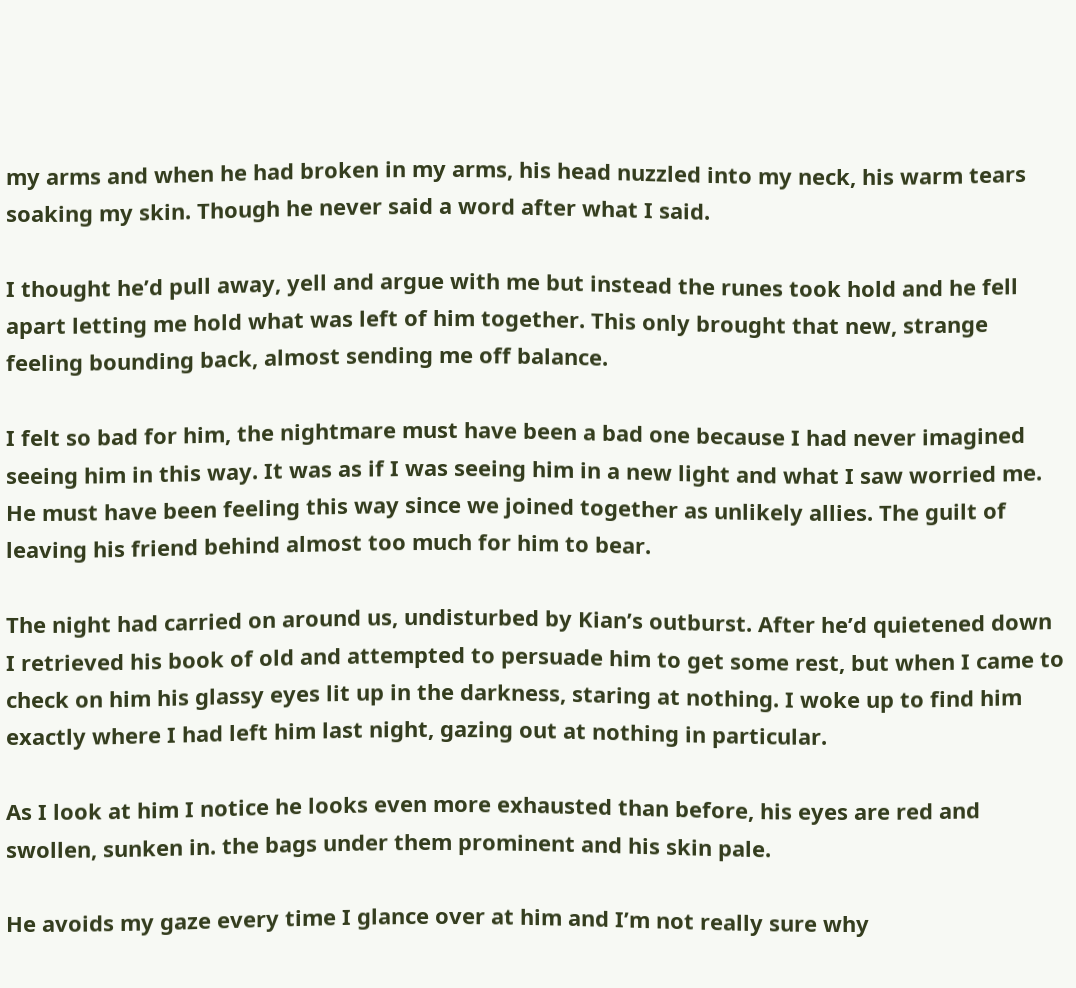my arms and when he had broken in my arms, his head nuzzled into my neck, his warm tears soaking my skin. Though he never said a word after what I said.

I thought he’d pull away, yell and argue with me but instead the runes took hold and he fell apart letting me hold what was left of him together. This only brought that new, strange feeling bounding back, almost sending me off balance.

I felt so bad for him, the nightmare must have been a bad one because I had never imagined seeing him in this way. It was as if I was seeing him in a new light and what I saw worried me. He must have been feeling this way since we joined together as unlikely allies. The guilt of leaving his friend behind almost too much for him to bear.

The night had carried on around us, undisturbed by Kian’s outburst. After he’d quietened down I retrieved his book of old and attempted to persuade him to get some rest, but when I came to check on him his glassy eyes lit up in the darkness, staring at nothing. I woke up to find him exactly where I had left him last night, gazing out at nothing in particular.

As I look at him I notice he looks even more exhausted than before, his eyes are red and swollen, sunken in. the bags under them prominent and his skin pale.

He avoids my gaze every time I glance over at him and I’m not really sure why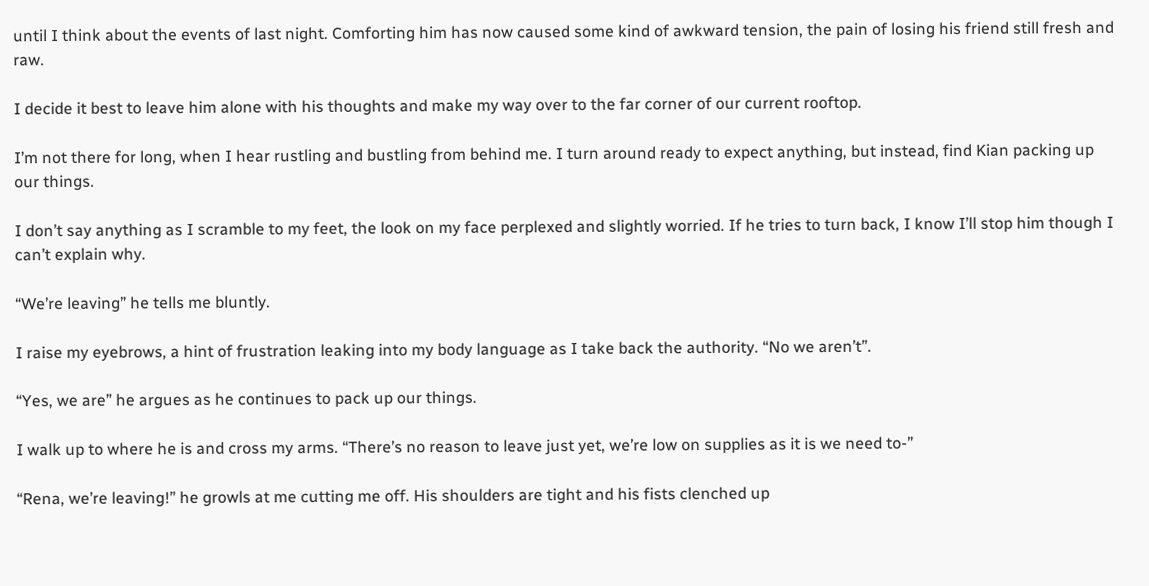until I think about the events of last night. Comforting him has now caused some kind of awkward tension, the pain of losing his friend still fresh and raw.

I decide it best to leave him alone with his thoughts and make my way over to the far corner of our current rooftop.

I’m not there for long, when I hear rustling and bustling from behind me. I turn around ready to expect anything, but instead, find Kian packing up our things.

I don’t say anything as I scramble to my feet, the look on my face perplexed and slightly worried. If he tries to turn back, I know I’ll stop him though I can’t explain why.

“We’re leaving” he tells me bluntly.

I raise my eyebrows, a hint of frustration leaking into my body language as I take back the authority. “No we aren’t”.

“Yes, we are” he argues as he continues to pack up our things.

I walk up to where he is and cross my arms. “There’s no reason to leave just yet, we’re low on supplies as it is we need to-”

“Rena, we’re leaving!” he growls at me cutting me off. His shoulders are tight and his fists clenched up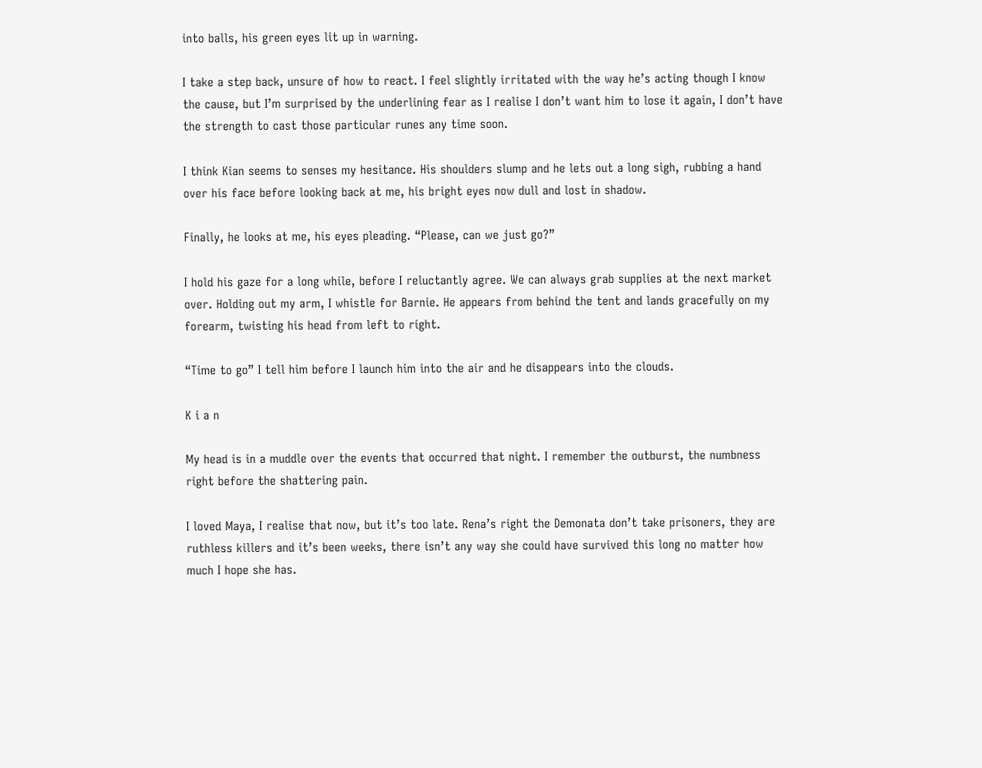into balls, his green eyes lit up in warning.

I take a step back, unsure of how to react. I feel slightly irritated with the way he’s acting though I know the cause, but I’m surprised by the underlining fear as I realise I don’t want him to lose it again, I don’t have the strength to cast those particular runes any time soon.

I think Kian seems to senses my hesitance. His shoulders slump and he lets out a long sigh, rubbing a hand over his face before looking back at me, his bright eyes now dull and lost in shadow.

Finally, he looks at me, his eyes pleading. “Please, can we just go?”

I hold his gaze for a long while, before I reluctantly agree. We can always grab supplies at the next market over. Holding out my arm, I whistle for Barnie. He appears from behind the tent and lands gracefully on my forearm, twisting his head from left to right.

“Time to go” I tell him before I launch him into the air and he disappears into the clouds.

K i a n

My head is in a muddle over the events that occurred that night. I remember the outburst, the numbness right before the shattering pain.

I loved Maya, I realise that now, but it’s too late. Rena’s right the Demonata don’t take prisoners, they are ruthless killers and it’s been weeks, there isn’t any way she could have survived this long no matter how much I hope she has.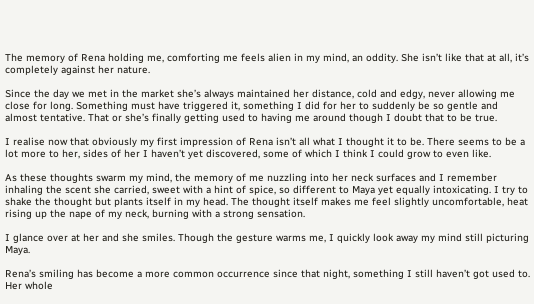The memory of Rena holding me, comforting me feels alien in my mind, an oddity. She isn’t like that at all, it’s completely against her nature.

Since the day we met in the market she’s always maintained her distance, cold and edgy, never allowing me close for long. Something must have triggered it, something I did for her to suddenly be so gentle and almost tentative. That or she’s finally getting used to having me around though I doubt that to be true.

I realise now that obviously my first impression of Rena isn’t all what I thought it to be. There seems to be a lot more to her, sides of her I haven’t yet discovered, some of which I think I could grow to even like.

As these thoughts swarm my mind, the memory of me nuzzling into her neck surfaces and I remember inhaling the scent she carried, sweet with a hint of spice, so different to Maya yet equally intoxicating. I try to shake the thought but plants itself in my head. The thought itself makes me feel slightly uncomfortable, heat rising up the nape of my neck, burning with a strong sensation.

I glance over at her and she smiles. Though the gesture warms me, I quickly look away my mind still picturing Maya.

Rena’s smiling has become a more common occurrence since that night, something I still haven’t got used to. Her whole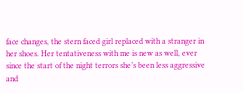face changes, the stern faced girl replaced with a stranger in her shoes. Her tentativeness with me is new as well, ever since the start of the night terrors she’s been less aggressive and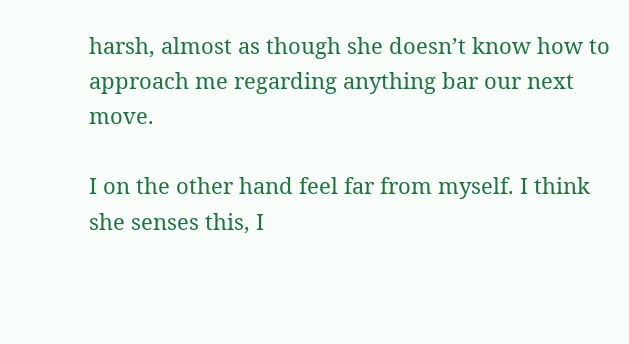harsh, almost as though she doesn’t know how to approach me regarding anything bar our next move.

I on the other hand feel far from myself. I think she senses this, I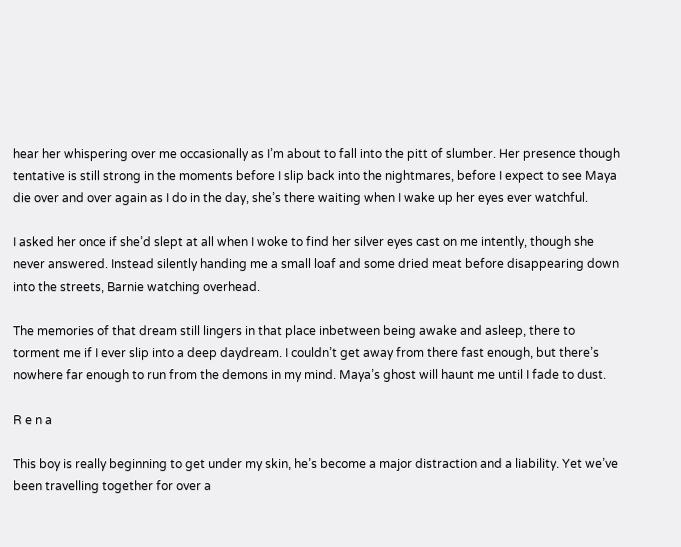hear her whispering over me occasionally as I’m about to fall into the pitt of slumber. Her presence though tentative is still strong in the moments before I slip back into the nightmares, before I expect to see Maya die over and over again as I do in the day, she’s there waiting when I wake up her eyes ever watchful.

I asked her once if she’d slept at all when I woke to find her silver eyes cast on me intently, though she never answered. Instead silently handing me a small loaf and some dried meat before disappearing down into the streets, Barnie watching overhead.

The memories of that dream still lingers in that place inbetween being awake and asleep, there to torment me if I ever slip into a deep daydream. I couldn’t get away from there fast enough, but there’s nowhere far enough to run from the demons in my mind. Maya’s ghost will haunt me until I fade to dust.

R e n a

This boy is really beginning to get under my skin, he’s become a major distraction and a liability. Yet we’ve been travelling together for over a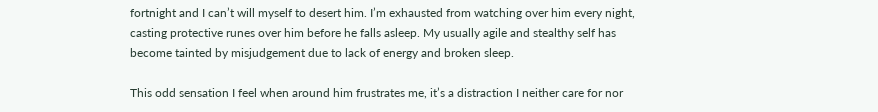fortnight and I can’t will myself to desert him. I’m exhausted from watching over him every night, casting protective runes over him before he falls asleep. My usually agile and stealthy self has become tainted by misjudgement due to lack of energy and broken sleep.

This odd sensation I feel when around him frustrates me, it’s a distraction I neither care for nor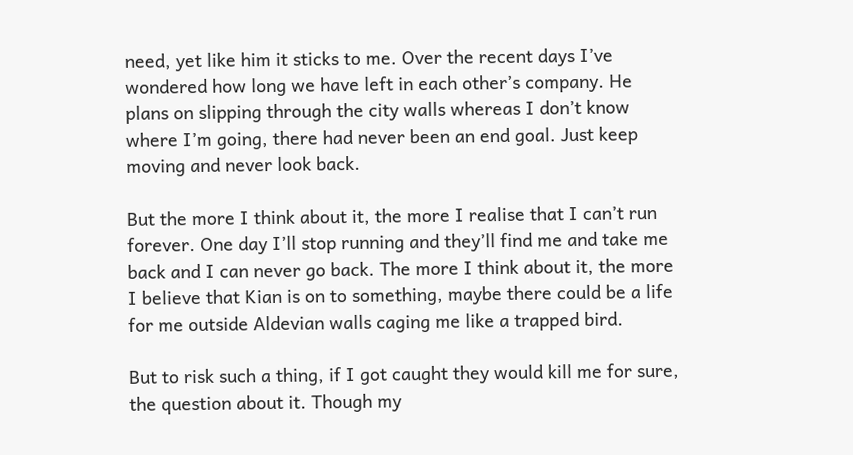need, yet like him it sticks to me. Over the recent days I’ve wondered how long we have left in each other’s company. He plans on slipping through the city walls whereas I don’t know where I’m going, there had never been an end goal. Just keep moving and never look back.

But the more I think about it, the more I realise that I can’t run forever. One day I’ll stop running and they’ll find me and take me back and I can never go back. The more I think about it, the more I believe that Kian is on to something, maybe there could be a life for me outside Aldevian walls caging me like a trapped bird.

But to risk such a thing, if I got caught they would kill me for sure, the question about it. Though my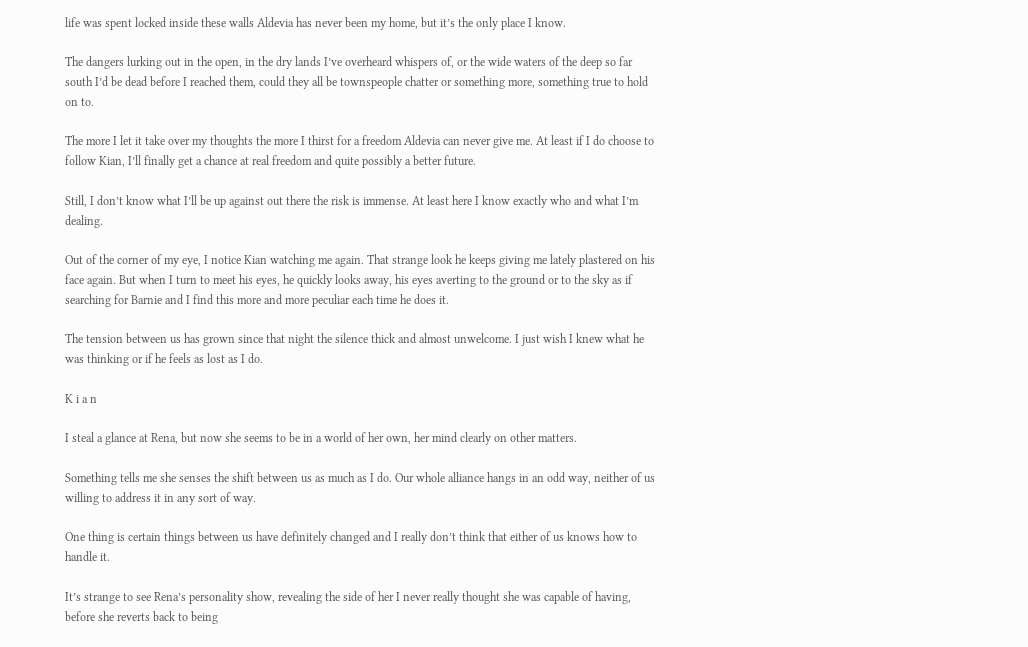life was spent locked inside these walls Aldevia has never been my home, but it’s the only place I know.

The dangers lurking out in the open, in the dry lands I’ve overheard whispers of, or the wide waters of the deep so far south I’d be dead before I reached them, could they all be townspeople chatter or something more, something true to hold on to.

The more I let it take over my thoughts the more I thirst for a freedom Aldevia can never give me. At least if I do choose to follow Kian, I’ll finally get a chance at real freedom and quite possibly a better future.

Still, I don’t know what I’ll be up against out there the risk is immense. At least here I know exactly who and what I’m dealing.

Out of the corner of my eye, I notice Kian watching me again. That strange look he keeps giving me lately plastered on his face again. But when I turn to meet his eyes, he quickly looks away, his eyes averting to the ground or to the sky as if searching for Barnie and I find this more and more peculiar each time he does it.

The tension between us has grown since that night the silence thick and almost unwelcome. I just wish I knew what he was thinking or if he feels as lost as I do.

K i a n

I steal a glance at Rena, but now she seems to be in a world of her own, her mind clearly on other matters.

Something tells me she senses the shift between us as much as I do. Our whole alliance hangs in an odd way, neither of us willing to address it in any sort of way.

One thing is certain things between us have definitely changed and I really don’t think that either of us knows how to handle it.

It’s strange to see Rena’s personality show, revealing the side of her I never really thought she was capable of having, before she reverts back to being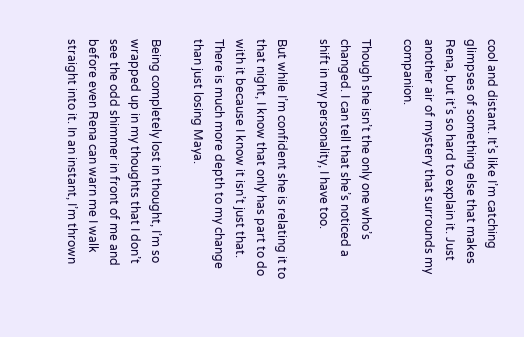cool and distant. It’s like I’m catching glimpses of something else that makes Rena, but it’s so hard to explain it. Just another air of mystery that surrounds my companion.

Though she isn’t the only one who’s changed. I can tell that she’s noticed a shift in my personality, I have too.

But while I’m confident she is relating it to that night, I know that only has part to do with it because I know it isn’t just that. There is much more depth to my change than just losing Maya.

Being completely lost in thought, I’m so wrapped up in my thoughts that I don’t see the odd shimmer in front of me and before even Rena can warn me I walk straight into it. In an instant, I’m thrown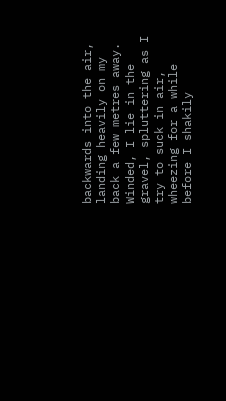backwards into the air, landing heavily on my back a few metres away. Winded, I lie in the gravel, spluttering as I try to suck in air, wheezing for a while before I shakily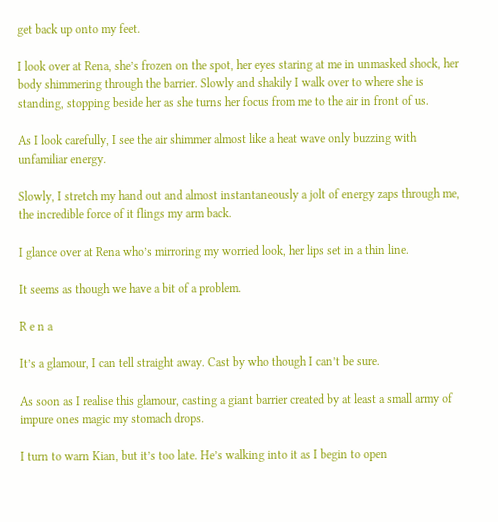get back up onto my feet.

I look over at Rena, she’s frozen on the spot, her eyes staring at me in unmasked shock, her body shimmering through the barrier. Slowly and shakily I walk over to where she is standing, stopping beside her as she turns her focus from me to the air in front of us.

As I look carefully, I see the air shimmer almost like a heat wave only buzzing with unfamiliar energy.

Slowly, I stretch my hand out and almost instantaneously a jolt of energy zaps through me, the incredible force of it flings my arm back.

I glance over at Rena who’s mirroring my worried look, her lips set in a thin line.

It seems as though we have a bit of a problem.

R e n a

It’s a glamour, I can tell straight away. Cast by who though I can’t be sure.

As soon as I realise this glamour, casting a giant barrier created by at least a small army of impure ones magic my stomach drops.

I turn to warn Kian, but it’s too late. He’s walking into it as I begin to open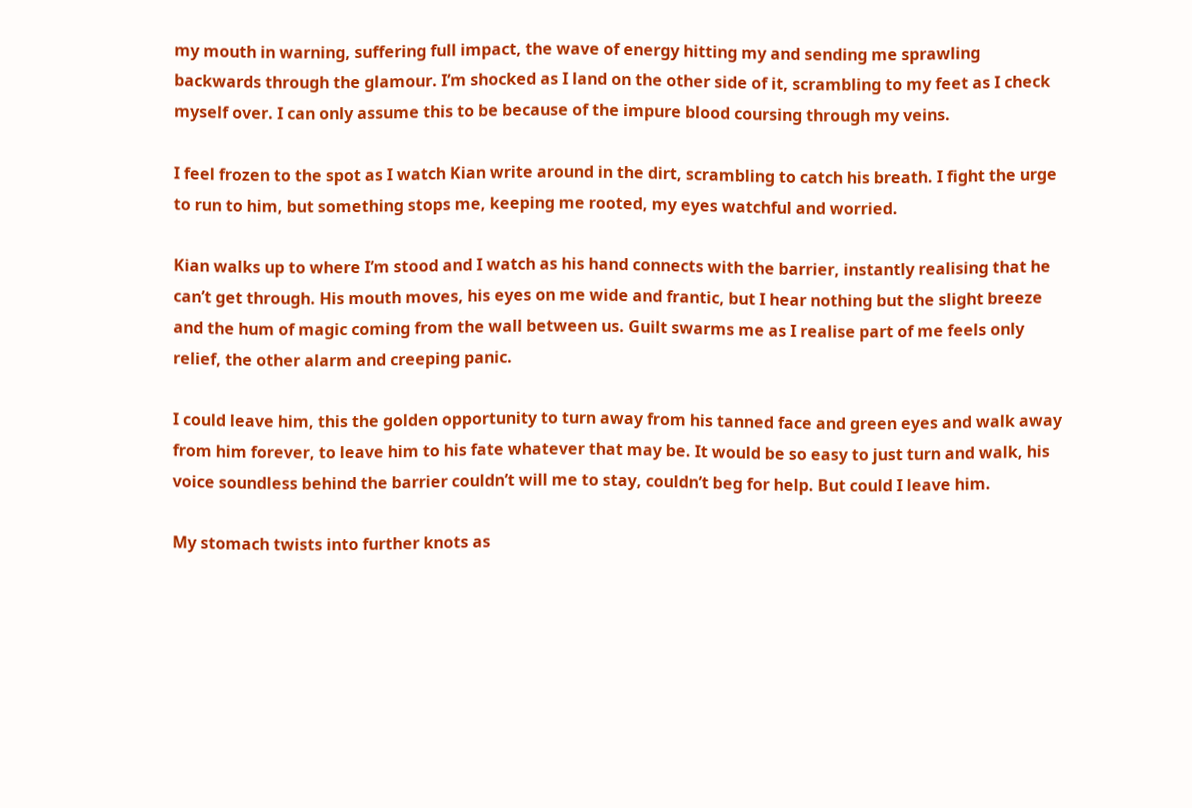my mouth in warning, suffering full impact, the wave of energy hitting my and sending me sprawling backwards through the glamour. I’m shocked as I land on the other side of it, scrambling to my feet as I check myself over. I can only assume this to be because of the impure blood coursing through my veins.

I feel frozen to the spot as I watch Kian write around in the dirt, scrambling to catch his breath. I fight the urge to run to him, but something stops me, keeping me rooted, my eyes watchful and worried.

Kian walks up to where I’m stood and I watch as his hand connects with the barrier, instantly realising that he can’t get through. His mouth moves, his eyes on me wide and frantic, but I hear nothing but the slight breeze and the hum of magic coming from the wall between us. Guilt swarms me as I realise part of me feels only relief, the other alarm and creeping panic.

I could leave him, this the golden opportunity to turn away from his tanned face and green eyes and walk away from him forever, to leave him to his fate whatever that may be. It would be so easy to just turn and walk, his voice soundless behind the barrier couldn’t will me to stay, couldn’t beg for help. But could I leave him.

My stomach twists into further knots as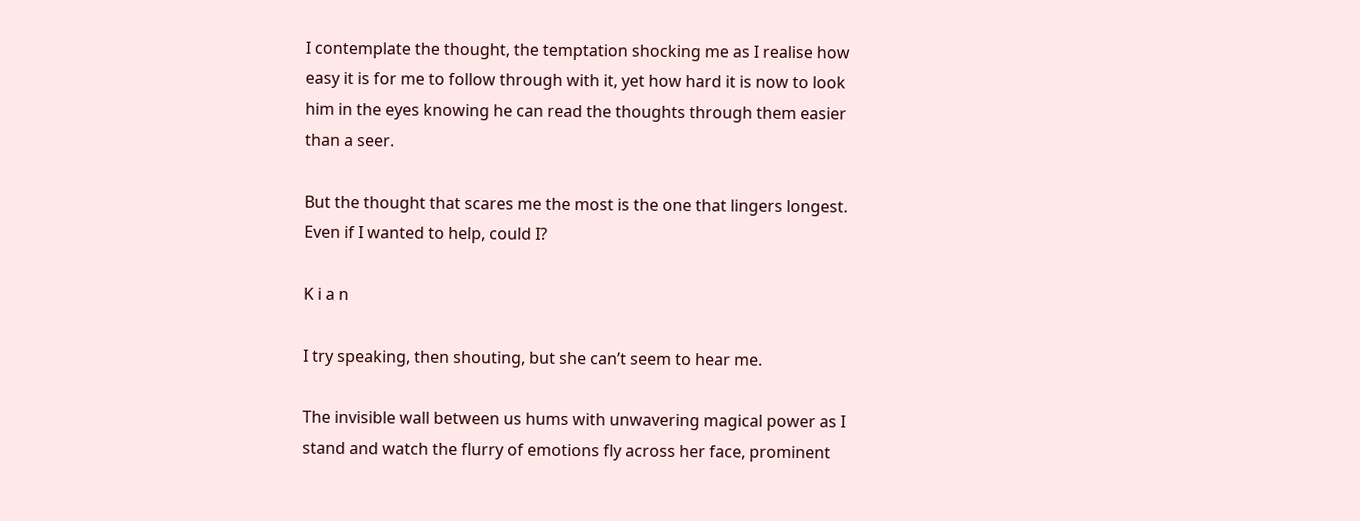I contemplate the thought, the temptation shocking me as I realise how easy it is for me to follow through with it, yet how hard it is now to look him in the eyes knowing he can read the thoughts through them easier than a seer.

But the thought that scares me the most is the one that lingers longest. Even if I wanted to help, could I?

K i a n

I try speaking, then shouting, but she can’t seem to hear me.

The invisible wall between us hums with unwavering magical power as I stand and watch the flurry of emotions fly across her face, prominent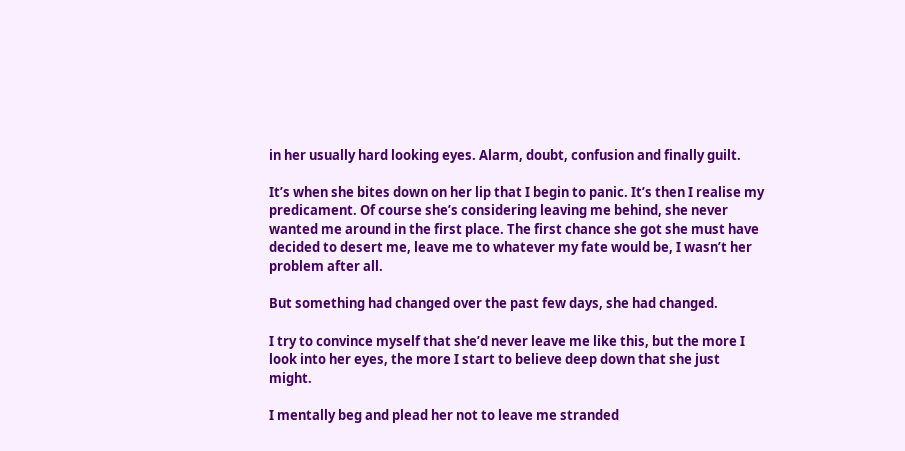in her usually hard looking eyes. Alarm, doubt, confusion and finally guilt.

It’s when she bites down on her lip that I begin to panic. It’s then I realise my predicament. Of course she’s considering leaving me behind, she never wanted me around in the first place. The first chance she got she must have decided to desert me, leave me to whatever my fate would be, I wasn’t her problem after all.

But something had changed over the past few days, she had changed.

I try to convince myself that she’d never leave me like this, but the more I look into her eyes, the more I start to believe deep down that she just might.

I mentally beg and plead her not to leave me stranded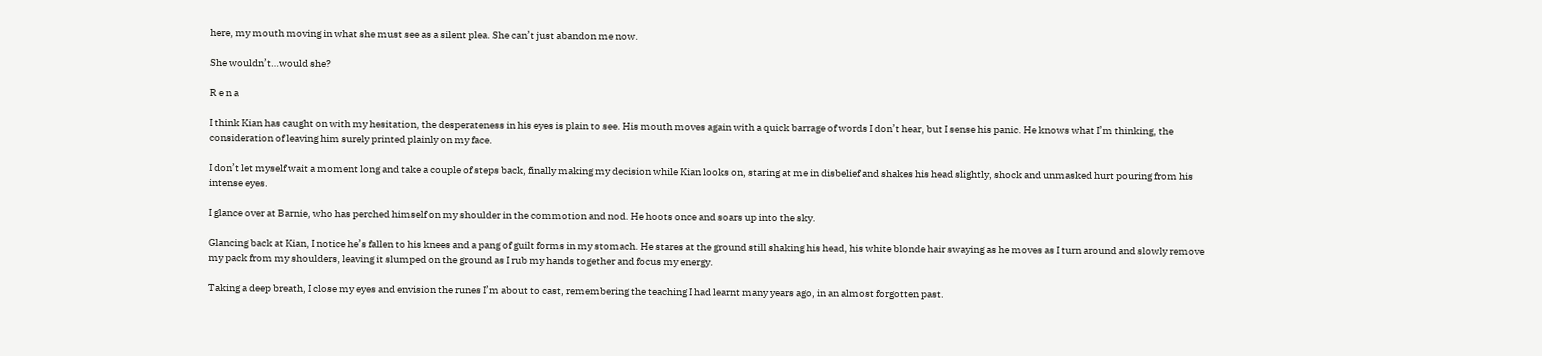here, my mouth moving in what she must see as a silent plea. She can’t just abandon me now.

She wouldn’t…would she?

R e n a

I think Kian has caught on with my hesitation, the desperateness in his eyes is plain to see. His mouth moves again with a quick barrage of words I don’t hear, but I sense his panic. He knows what I’m thinking, the consideration of leaving him surely printed plainly on my face.

I don’t let myself wait a moment long and take a couple of steps back, finally making my decision while Kian looks on, staring at me in disbelief and shakes his head slightly, shock and unmasked hurt pouring from his intense eyes.

I glance over at Barnie, who has perched himself on my shoulder in the commotion and nod. He hoots once and soars up into the sky.

Glancing back at Kian, I notice he’s fallen to his knees and a pang of guilt forms in my stomach. He stares at the ground still shaking his head, his white blonde hair swaying as he moves as I turn around and slowly remove my pack from my shoulders, leaving it slumped on the ground as I rub my hands together and focus my energy.

Taking a deep breath, I close my eyes and envision the runes I’m about to cast, remembering the teaching I had learnt many years ago, in an almost forgotten past.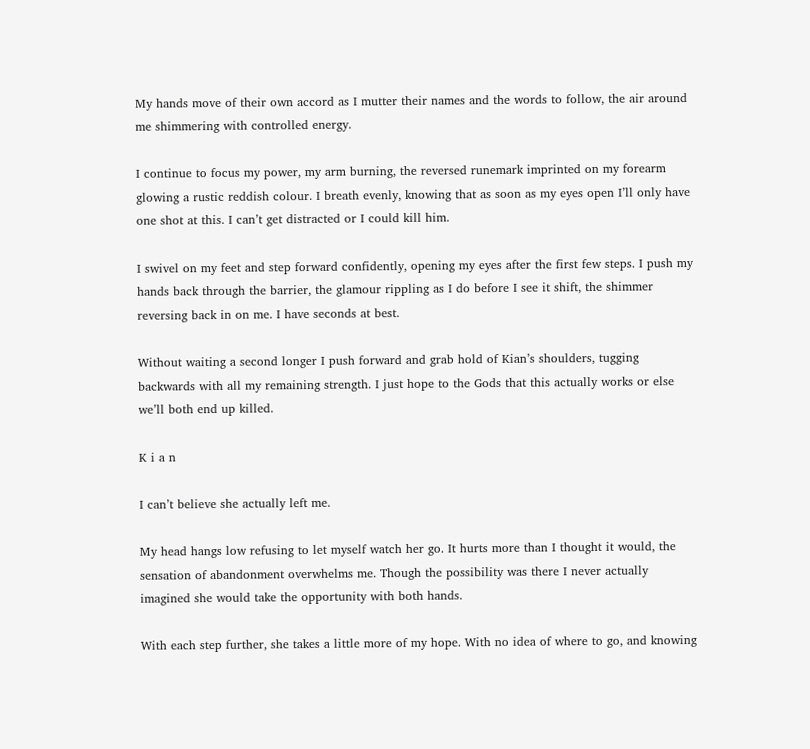My hands move of their own accord as I mutter their names and the words to follow, the air around me shimmering with controlled energy.

I continue to focus my power, my arm burning, the reversed runemark imprinted on my forearm glowing a rustic reddish colour. I breath evenly, knowing that as soon as my eyes open I’ll only have one shot at this. I can’t get distracted or I could kill him.

I swivel on my feet and step forward confidently, opening my eyes after the first few steps. I push my hands back through the barrier, the glamour rippling as I do before I see it shift, the shimmer reversing back in on me. I have seconds at best.

Without waiting a second longer I push forward and grab hold of Kian’s shoulders, tugging backwards with all my remaining strength. I just hope to the Gods that this actually works or else we’ll both end up killed.

K i a n

I can’t believe she actually left me.

My head hangs low refusing to let myself watch her go. It hurts more than I thought it would, the sensation of abandonment overwhelms me. Though the possibility was there I never actually imagined she would take the opportunity with both hands.

With each step further, she takes a little more of my hope. With no idea of where to go, and knowing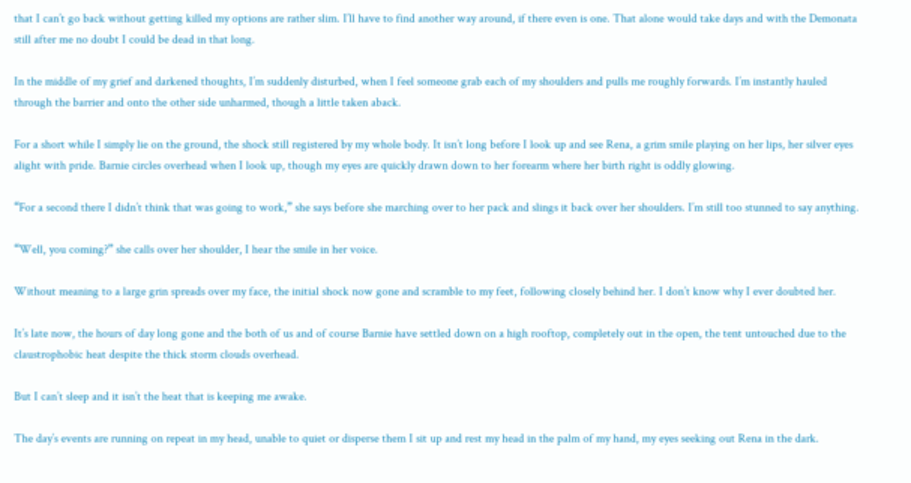that I can’t go back without getting killed my options are rather slim. I’ll have to find another way around, if there even is one. That alone would take days and with the Demonata still after me no doubt I could be dead in that long.

In the middle of my grief and darkened thoughts, I’m suddenly disturbed, when I feel someone grab each of my shoulders and pulls me roughly forwards. I’m instantly hauled through the barrier and onto the other side unharmed, though a little taken aback.

For a short while I simply lie on the ground, the shock still registered by my whole body. It isn’t long before I look up and see Rena, a grim smile playing on her lips, her silver eyes alight with pride. Barnie circles overhead when I look up, though my eyes are quickly drawn down to her forearm where her birth right is oddly glowing.

“For a second there I didn’t think that was going to work,” she says before she marching over to her pack and slings it back over her shoulders. I’m still too stunned to say anything.

“Well, you coming?” she calls over her shoulder, I hear the smile in her voice.

Without meaning to a large grin spreads over my face, the initial shock now gone and scramble to my feet, following closely behind her. I don’t know why I ever doubted her.

It’s late now, the hours of day long gone and the both of us and of course Barnie have settled down on a high rooftop, completely out in the open, the tent untouched due to the claustrophobic heat despite the thick storm clouds overhead.

But I can’t sleep and it isn’t the heat that is keeping me awake.

The day’s events are running on repeat in my head, unable to quiet or disperse them I sit up and rest my head in the palm of my hand, my eyes seeking out Rena in the dark.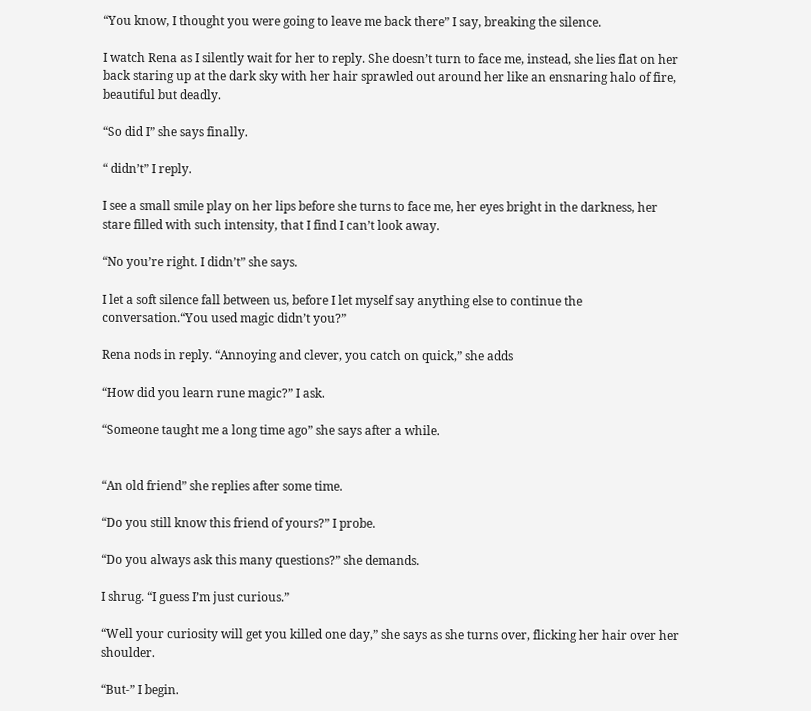“You know, I thought you were going to leave me back there” I say, breaking the silence.

I watch Rena as I silently wait for her to reply. She doesn’t turn to face me, instead, she lies flat on her back staring up at the dark sky with her hair sprawled out around her like an ensnaring halo of fire, beautiful but deadly.

“So did I” she says finally.

“ didn’t” I reply.

I see a small smile play on her lips before she turns to face me, her eyes bright in the darkness, her stare filled with such intensity, that I find I can’t look away.

“No you’re right. I didn’t” she says.

I let a soft silence fall between us, before I let myself say anything else to continue the conversation.“You used magic didn’t you?”

Rena nods in reply. “Annoying and clever, you catch on quick,” she adds

“How did you learn rune magic?” I ask.

“Someone taught me a long time ago” she says after a while.


“An old friend” she replies after some time.

“Do you still know this friend of yours?” I probe.

“Do you always ask this many questions?” she demands.

I shrug. “I guess I’m just curious.”

“Well your curiosity will get you killed one day,” she says as she turns over, flicking her hair over her shoulder.

“But-” I begin.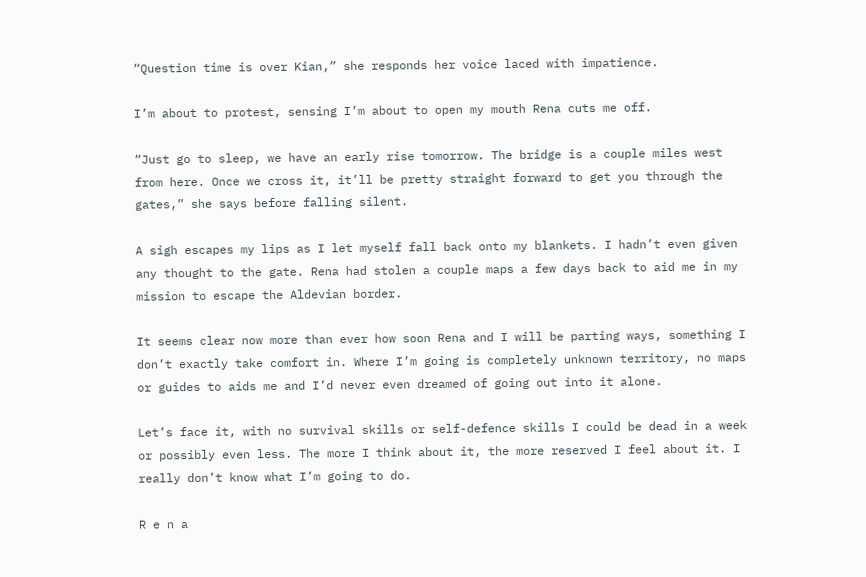“Question time is over Kian,” she responds her voice laced with impatience.

I’m about to protest, sensing I’m about to open my mouth Rena cuts me off.

“Just go to sleep, we have an early rise tomorrow. The bridge is a couple miles west from here. Once we cross it, it’ll be pretty straight forward to get you through the gates,” she says before falling silent.

A sigh escapes my lips as I let myself fall back onto my blankets. I hadn’t even given any thought to the gate. Rena had stolen a couple maps a few days back to aid me in my mission to escape the Aldevian border.

It seems clear now more than ever how soon Rena and I will be parting ways, something I don’t exactly take comfort in. Where I’m going is completely unknown territory, no maps or guides to aids me and I’d never even dreamed of going out into it alone.

Let’s face it, with no survival skills or self-defence skills I could be dead in a week or possibly even less. The more I think about it, the more reserved I feel about it. I really don’t know what I’m going to do.

R e n a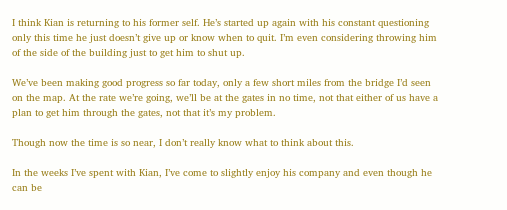I think Kian is returning to his former self. He’s started up again with his constant questioning only this time he just doesn’t give up or know when to quit. I’m even considering throwing him of the side of the building just to get him to shut up.

We’ve been making good progress so far today, only a few short miles from the bridge I’d seen on the map. At the rate we’re going, we’ll be at the gates in no time, not that either of us have a plan to get him through the gates, not that it’s my problem.

Though now the time is so near, I don’t really know what to think about this.

In the weeks I’ve spent with Kian, I’ve come to slightly enjoy his company and even though he can be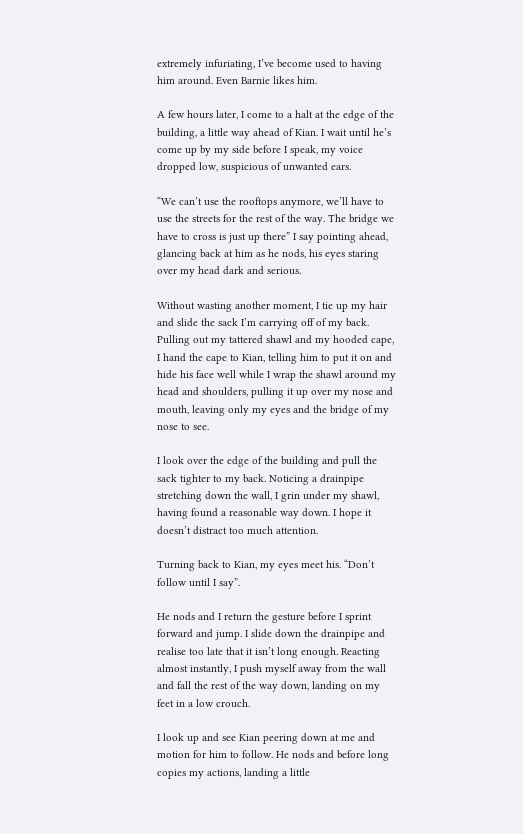extremely infuriating, I’ve become used to having him around. Even Barnie likes him.

A few hours later, I come to a halt at the edge of the building, a little way ahead of Kian. I wait until he’s come up by my side before I speak, my voice dropped low, suspicious of unwanted ears.

“We can’t use the rooftops anymore, we’ll have to use the streets for the rest of the way. The bridge we have to cross is just up there” I say pointing ahead, glancing back at him as he nods, his eyes staring over my head dark and serious.

Without wasting another moment, I tie up my hair and slide the sack I’m carrying off of my back. Pulling out my tattered shawl and my hooded cape, I hand the cape to Kian, telling him to put it on and hide his face well while I wrap the shawl around my head and shoulders, pulling it up over my nose and mouth, leaving only my eyes and the bridge of my nose to see.

I look over the edge of the building and pull the sack tighter to my back. Noticing a drainpipe stretching down the wall, I grin under my shawl, having found a reasonable way down. I hope it doesn’t distract too much attention.

Turning back to Kian, my eyes meet his. “Don’t follow until I say”.

He nods and I return the gesture before I sprint forward and jump. I slide down the drainpipe and realise too late that it isn’t long enough. Reacting almost instantly, I push myself away from the wall and fall the rest of the way down, landing on my feet in a low crouch.

I look up and see Kian peering down at me and motion for him to follow. He nods and before long copies my actions, landing a little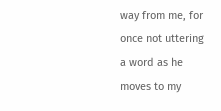way from me, for once not uttering a word as he moves to my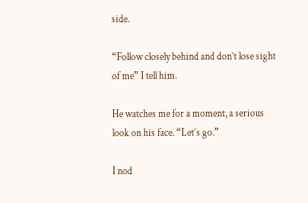side.

“Follow closely behind and don’t lose sight of me” I tell him.

He watches me for a moment, a serious look on his face. “Let’s go.”

I nod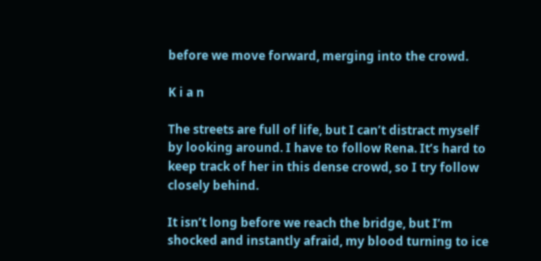before we move forward, merging into the crowd.

K i a n

The streets are full of life, but I can’t distract myself by looking around. I have to follow Rena. It’s hard to keep track of her in this dense crowd, so I try follow closely behind.

It isn’t long before we reach the bridge, but I’m shocked and instantly afraid, my blood turning to ice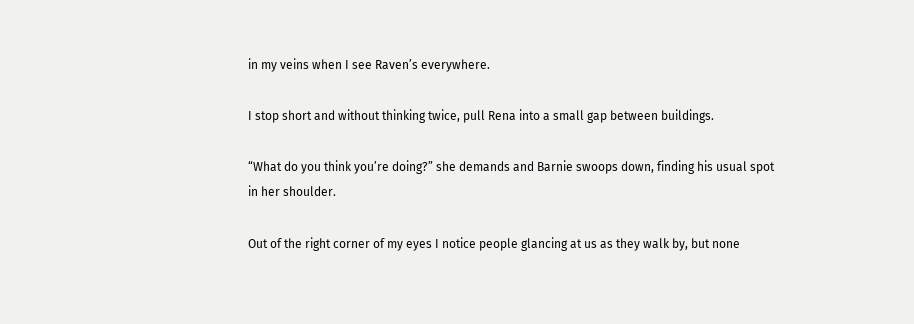in my veins when I see Raven’s everywhere.

I stop short and without thinking twice, pull Rena into a small gap between buildings.

“What do you think you’re doing?” she demands and Barnie swoops down, finding his usual spot in her shoulder.

Out of the right corner of my eyes I notice people glancing at us as they walk by, but none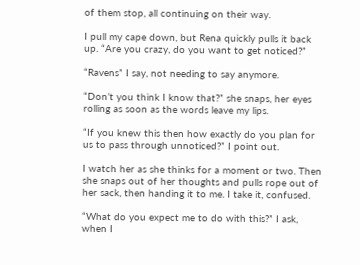of them stop, all continuing on their way.

I pull my cape down, but Rena quickly pulls it back up. “Are you crazy, do you want to get noticed?”

“Ravens” I say, not needing to say anymore.

“Don’t you think I know that?” she snaps, her eyes rolling as soon as the words leave my lips.

“If you knew this then how exactly do you plan for us to pass through unnoticed?” I point out.

I watch her as she thinks for a moment or two. Then she snaps out of her thoughts and pulls rope out of her sack, then handing it to me. I take it, confused.

“What do you expect me to do with this?” I ask, when I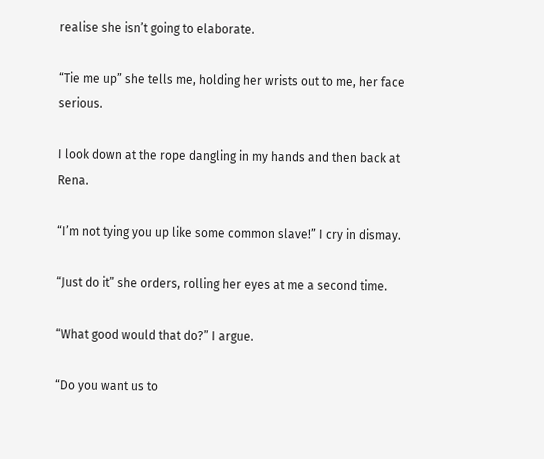realise she isn’t going to elaborate.

“Tie me up” she tells me, holding her wrists out to me, her face serious.

I look down at the rope dangling in my hands and then back at Rena.

“I’m not tying you up like some common slave!” I cry in dismay.

“Just do it” she orders, rolling her eyes at me a second time.

“What good would that do?” I argue.

“Do you want us to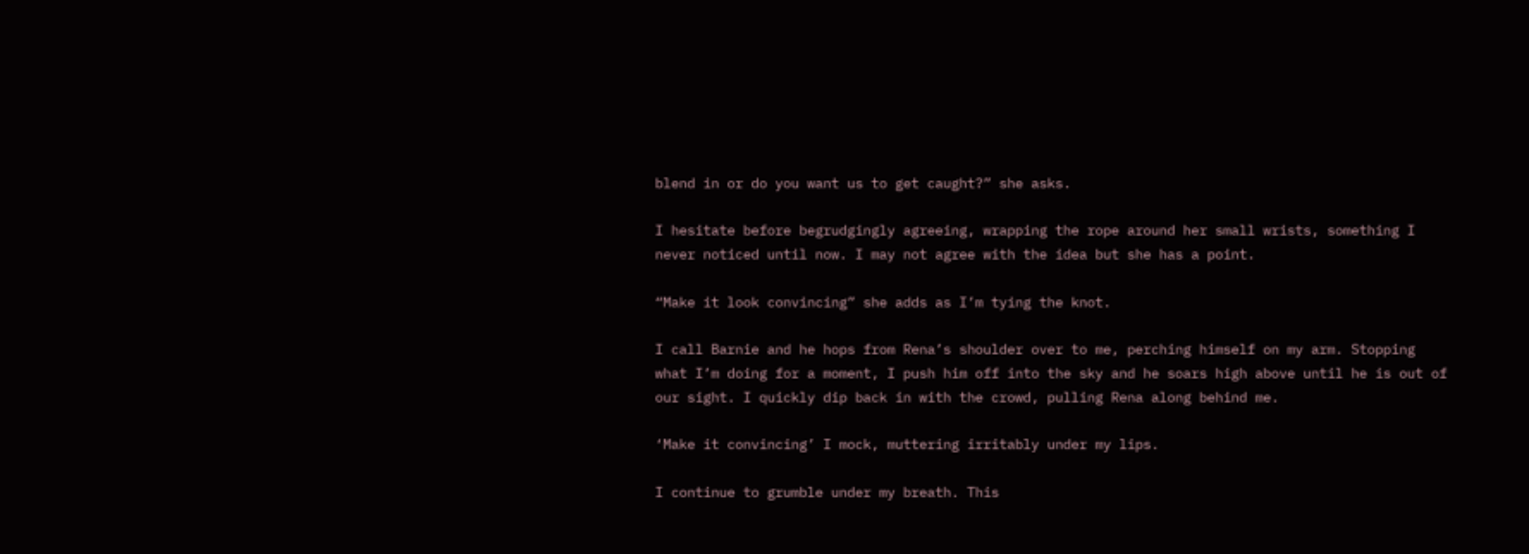blend in or do you want us to get caught?” she asks.

I hesitate before begrudgingly agreeing, wrapping the rope around her small wrists, something I never noticed until now. I may not agree with the idea but she has a point.

“Make it look convincing” she adds as I’m tying the knot.

I call Barnie and he hops from Rena’s shoulder over to me, perching himself on my arm. Stopping what I’m doing for a moment, I push him off into the sky and he soars high above until he is out of our sight. I quickly dip back in with the crowd, pulling Rena along behind me.

‘Make it convincing’ I mock, muttering irritably under my lips.

I continue to grumble under my breath. This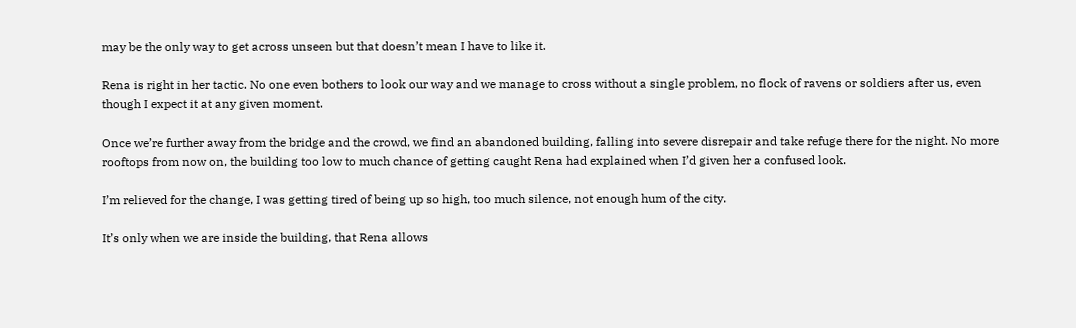may be the only way to get across unseen but that doesn’t mean I have to like it.

Rena is right in her tactic. No one even bothers to look our way and we manage to cross without a single problem, no flock of ravens or soldiers after us, even though I expect it at any given moment.

Once we’re further away from the bridge and the crowd, we find an abandoned building, falling into severe disrepair and take refuge there for the night. No more rooftops from now on, the building too low to much chance of getting caught Rena had explained when I’d given her a confused look.

I’m relieved for the change, I was getting tired of being up so high, too much silence, not enough hum of the city.

It’s only when we are inside the building, that Rena allows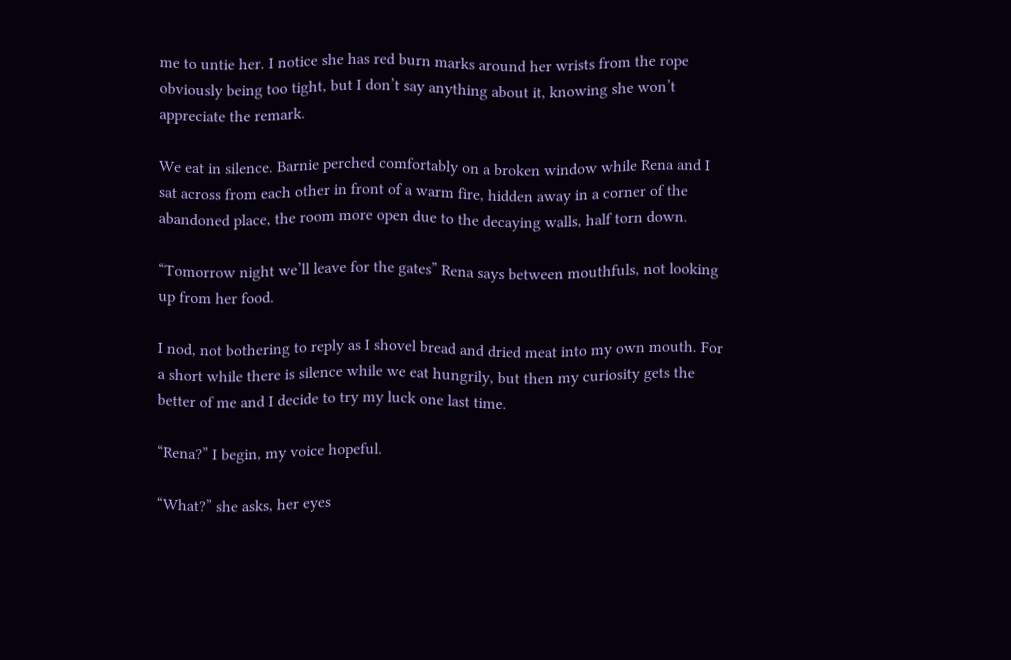me to untie her. I notice she has red burn marks around her wrists from the rope obviously being too tight, but I don’t say anything about it, knowing she won’t appreciate the remark.

We eat in silence. Barnie perched comfortably on a broken window while Rena and I sat across from each other in front of a warm fire, hidden away in a corner of the abandoned place, the room more open due to the decaying walls, half torn down.

“Tomorrow night we’ll leave for the gates” Rena says between mouthfuls, not looking up from her food.

I nod, not bothering to reply as I shovel bread and dried meat into my own mouth. For a short while there is silence while we eat hungrily, but then my curiosity gets the better of me and I decide to try my luck one last time.

“Rena?” I begin, my voice hopeful.

“What?” she asks, her eyes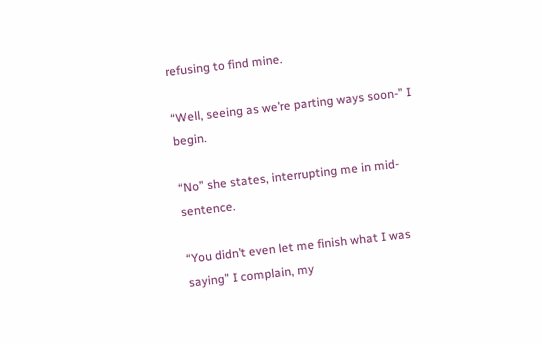refusing to find mine.

“Well, seeing as we’re parting ways soon-” I begin.

“No” she states, interrupting me in mid-sentence.

“You didn’t even let me finish what I was saying” I complain, my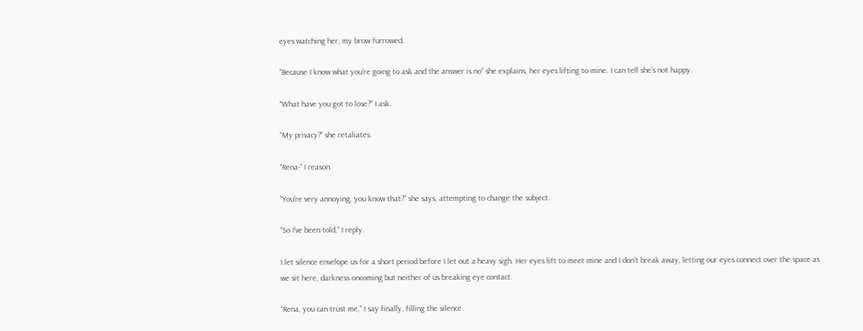eyes watching her, my brow furrowed.

“Because I know what you’re going to ask and the answer is no” she explains, her eyes lifting to mine. I can tell she’s not happy.

“What have you got to lose?” I ask.

“My privacy?” she retaliates.

“Rena-” I reason.

“You’re very annoying, you know that?” she says, attempting to change the subject.

“So I’ve been told,” I reply.

I let silence envelope us for a short period before I let out a heavy sigh. Her eyes lift to meet mine and I don’t break away, letting our eyes connect over the space as we sit here, darkness oncoming but neither of us breaking eye contact.

“Rena, you can trust me,” I say finally, filling the silence.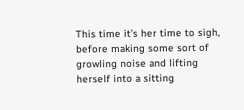This time it’s her time to sigh, before making some sort of growling noise and lifting herself into a sitting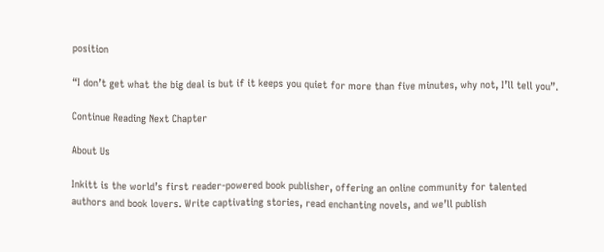position

“I don’t get what the big deal is but if it keeps you quiet for more than five minutes, why not, I’ll tell you”.

Continue Reading Next Chapter

About Us

Inkitt is the world’s first reader-powered book publisher, offering an online community for talented authors and book lovers. Write captivating stories, read enchanting novels, and we’ll publish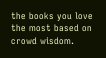the books you love the most based on crowd wisdom.